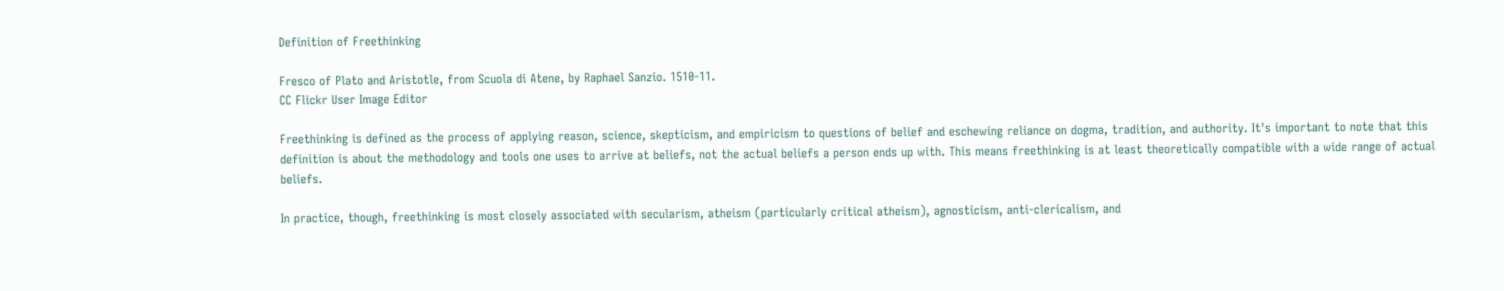Definition of Freethinking

Fresco of Plato and Aristotle, from Scuola di Atene, by Raphael Sanzio. 1510-11.
CC Flickr User Image Editor

Freethinking is defined as the process of applying reason, science, skepticism, and empiricism to questions of belief and eschewing reliance on dogma, tradition, and authority. It's important to note that this definition is about the methodology and tools one uses to arrive at beliefs, not the actual beliefs a person ends up with. This means freethinking is at least theoretically compatible with a wide range of actual beliefs.

In practice, though, freethinking is most closely associated with secularism, atheism (particularly critical atheism), agnosticism, anti-clericalism, and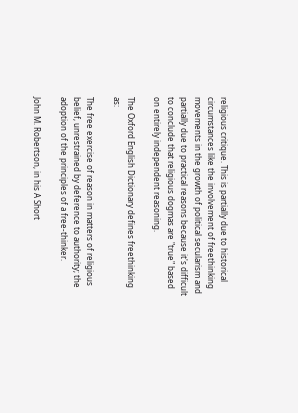religious critique. This is partially due to historical circumstances like the involvement of freethinking movements in the growth of political secularism and partially due to practical reasons because it's difficult to conclude that religious dogmas are "true" based on entirely independent reasoning.

The Oxford English Dictionary defines freethinking as:

The free exercise of reason in matters of religious belief, unrestrained by deference to authority; the adoption of the principles of a free-thinker.

John M. Robertson, in his A Short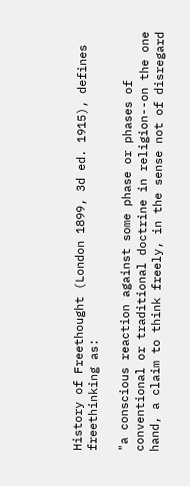History of Freethought (London 1899, 3d ed. 1915), defines freethinking as:

"a conscious reaction against some phase or phases of conventional or traditional doctrine in religion--on the one hand, a claim to think freely, in the sense not of disregard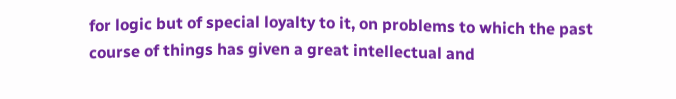for logic but of special loyalty to it, on problems to which the past course of things has given a great intellectual and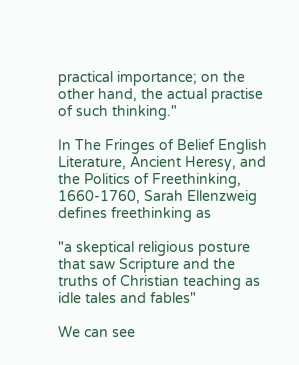practical importance; on the other hand, the actual practise of such thinking."

In The Fringes of Belief English Literature, Ancient Heresy, and the Politics of Freethinking, 1660-1760, Sarah Ellenzweig defines freethinking as

"a skeptical religious posture that saw Scripture and the truths of Christian teaching as idle tales and fables"

We can see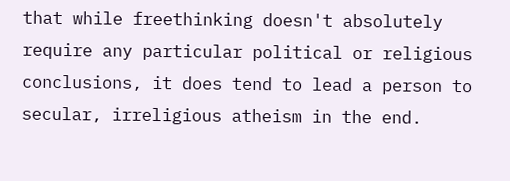that while freethinking doesn't absolutely require any particular political or religious conclusions, it does tend to lead a person to secular, irreligious atheism in the end.